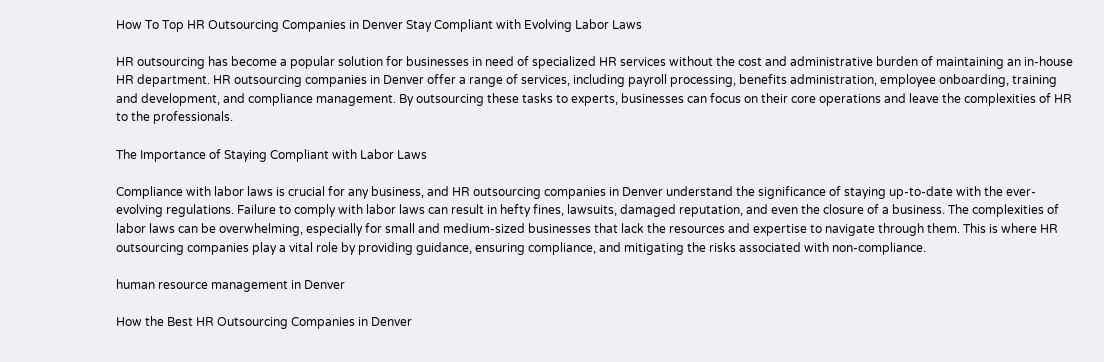How To Top HR Outsourcing Companies in Denver Stay Compliant with Evolving Labor Laws

HR outsourcing has become a popular solution for businesses in need of specialized HR services without the cost and administrative burden of maintaining an in-house HR department. HR outsourcing companies in Denver offer a range of services, including payroll processing, benefits administration, employee onboarding, training and development, and compliance management. By outsourcing these tasks to experts, businesses can focus on their core operations and leave the complexities of HR to the professionals.

The Importance of Staying Compliant with Labor Laws

Compliance with labor laws is crucial for any business, and HR outsourcing companies in Denver understand the significance of staying up-to-date with the ever-evolving regulations. Failure to comply with labor laws can result in hefty fines, lawsuits, damaged reputation, and even the closure of a business. The complexities of labor laws can be overwhelming, especially for small and medium-sized businesses that lack the resources and expertise to navigate through them. This is where HR outsourcing companies play a vital role by providing guidance, ensuring compliance, and mitigating the risks associated with non-compliance.

human resource management in Denver

How the Best HR Outsourcing Companies in Denver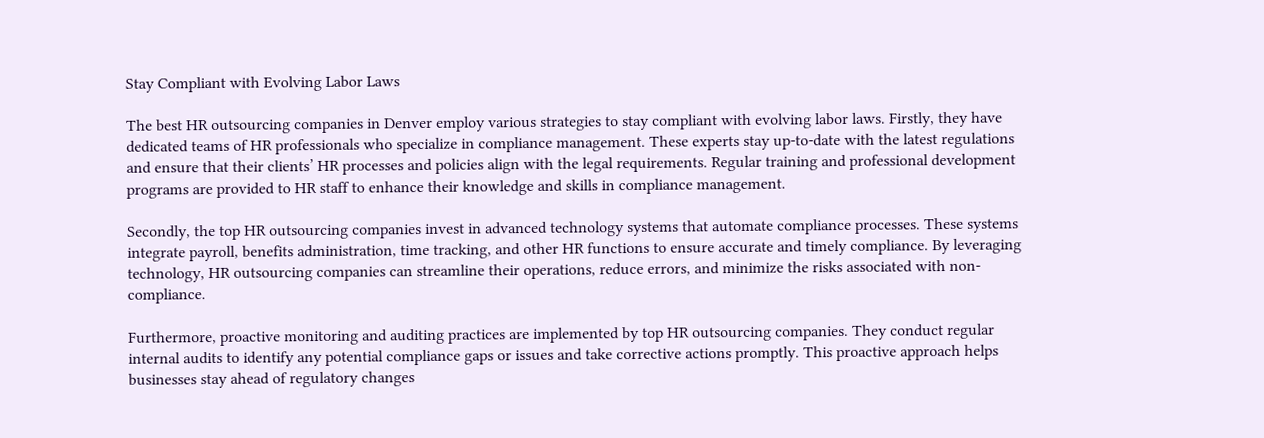Stay Compliant with Evolving Labor Laws

The best HR outsourcing companies in Denver employ various strategies to stay compliant with evolving labor laws. Firstly, they have dedicated teams of HR professionals who specialize in compliance management. These experts stay up-to-date with the latest regulations and ensure that their clients’ HR processes and policies align with the legal requirements. Regular training and professional development programs are provided to HR staff to enhance their knowledge and skills in compliance management.

Secondly, the top HR outsourcing companies invest in advanced technology systems that automate compliance processes. These systems integrate payroll, benefits administration, time tracking, and other HR functions to ensure accurate and timely compliance. By leveraging technology, HR outsourcing companies can streamline their operations, reduce errors, and minimize the risks associated with non-compliance.

Furthermore, proactive monitoring and auditing practices are implemented by top HR outsourcing companies. They conduct regular internal audits to identify any potential compliance gaps or issues and take corrective actions promptly. This proactive approach helps businesses stay ahead of regulatory changes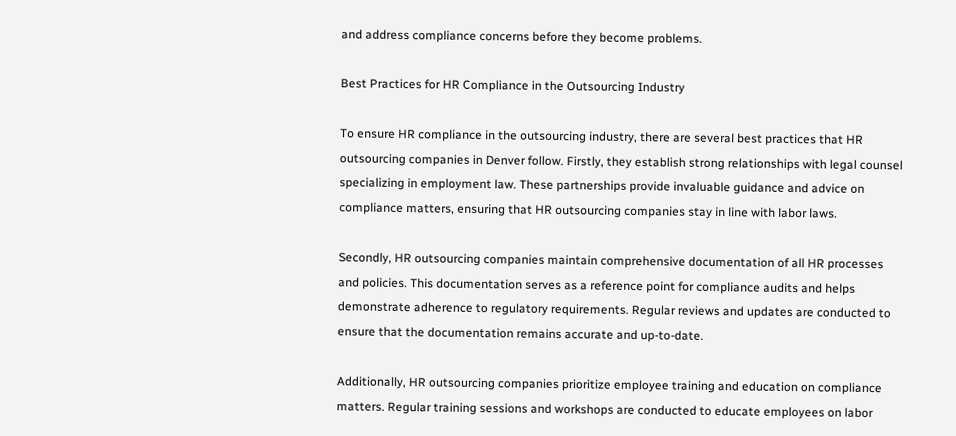and address compliance concerns before they become problems.

Best Practices for HR Compliance in the Outsourcing Industry

To ensure HR compliance in the outsourcing industry, there are several best practices that HR outsourcing companies in Denver follow. Firstly, they establish strong relationships with legal counsel specializing in employment law. These partnerships provide invaluable guidance and advice on compliance matters, ensuring that HR outsourcing companies stay in line with labor laws.

Secondly, HR outsourcing companies maintain comprehensive documentation of all HR processes and policies. This documentation serves as a reference point for compliance audits and helps demonstrate adherence to regulatory requirements. Regular reviews and updates are conducted to ensure that the documentation remains accurate and up-to-date.

Additionally, HR outsourcing companies prioritize employee training and education on compliance matters. Regular training sessions and workshops are conducted to educate employees on labor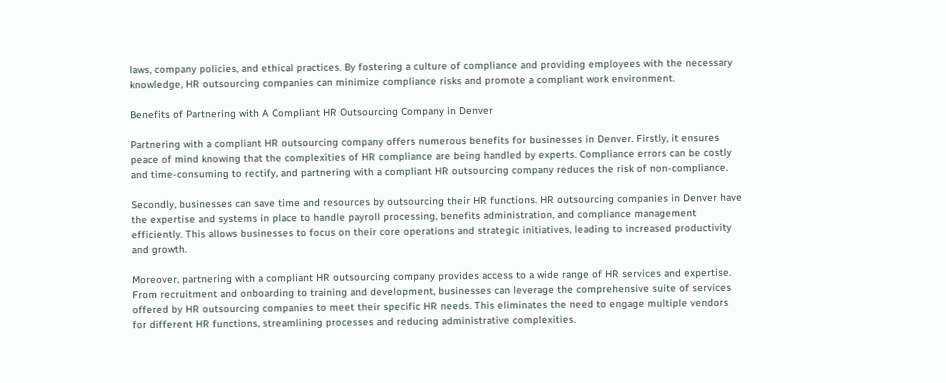laws, company policies, and ethical practices. By fostering a culture of compliance and providing employees with the necessary knowledge, HR outsourcing companies can minimize compliance risks and promote a compliant work environment.

Benefits of Partnering with A Compliant HR Outsourcing Company in Denver

Partnering with a compliant HR outsourcing company offers numerous benefits for businesses in Denver. Firstly, it ensures peace of mind knowing that the complexities of HR compliance are being handled by experts. Compliance errors can be costly and time-consuming to rectify, and partnering with a compliant HR outsourcing company reduces the risk of non-compliance.

Secondly, businesses can save time and resources by outsourcing their HR functions. HR outsourcing companies in Denver have the expertise and systems in place to handle payroll processing, benefits administration, and compliance management efficiently. This allows businesses to focus on their core operations and strategic initiatives, leading to increased productivity and growth.

Moreover, partnering with a compliant HR outsourcing company provides access to a wide range of HR services and expertise. From recruitment and onboarding to training and development, businesses can leverage the comprehensive suite of services offered by HR outsourcing companies to meet their specific HR needs. This eliminates the need to engage multiple vendors for different HR functions, streamlining processes and reducing administrative complexities.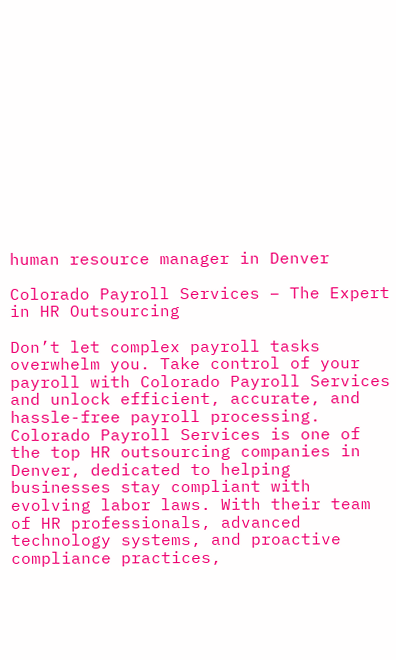human resource manager in Denver

Colorado Payroll Services – The Expert in HR Outsourcing

Don’t let complex payroll tasks overwhelm you. Take control of your payroll with Colorado Payroll Services and unlock efficient, accurate, and hassle-free payroll processing. Colorado Payroll Services is one of the top HR outsourcing companies in Denver, dedicated to helping businesses stay compliant with evolving labor laws. With their team of HR professionals, advanced technology systems, and proactive compliance practices,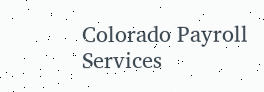Colorado Payroll Services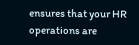ensures that your HR operations are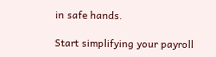in safe hands.

Start simplifying your payroll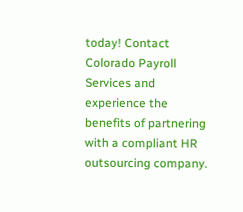today! Contact Colorado Payroll Services and experience the benefits of partnering with a compliant HR outsourcing company.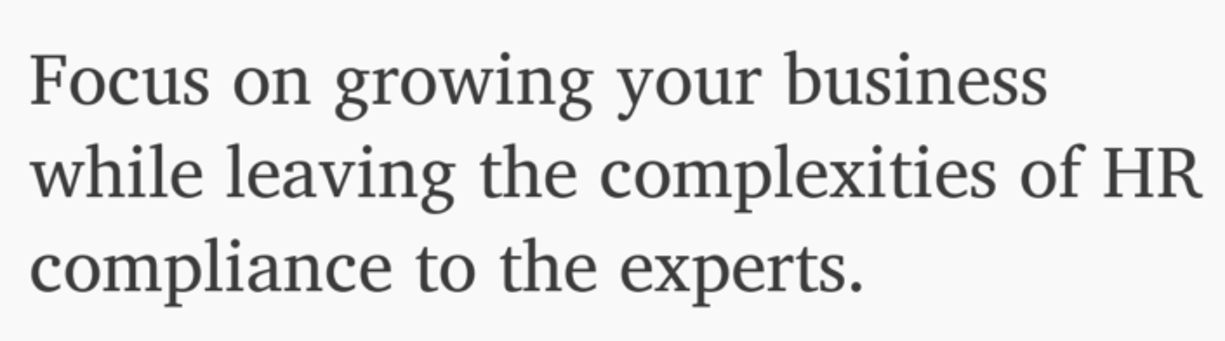Focus on growing your business while leaving the complexities of HR compliance to the experts.